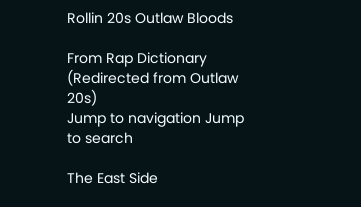Rollin 20s Outlaw Bloods

From Rap Dictionary
(Redirected from Outlaw 20s)
Jump to navigation Jump to search

The East Side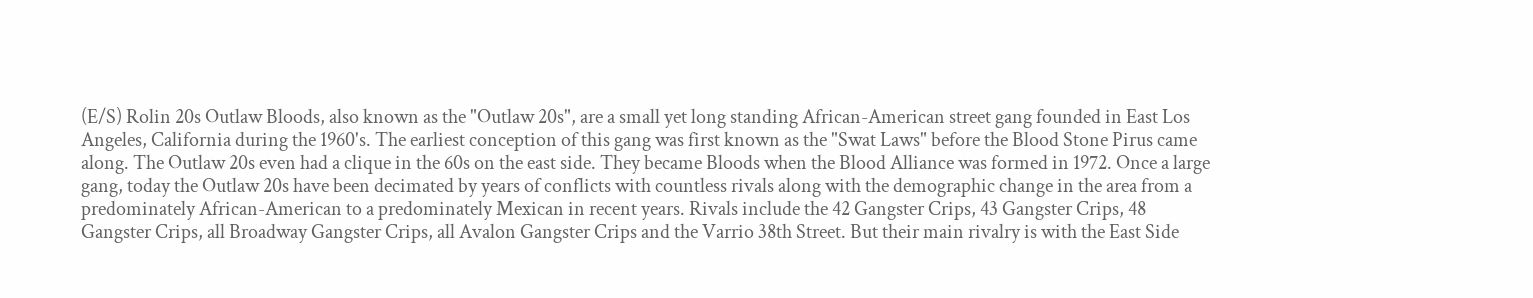(E/S) Rolin 20s Outlaw Bloods, also known as the "Outlaw 20s", are a small yet long standing African-American street gang founded in East Los Angeles, California during the 1960's. The earliest conception of this gang was first known as the "Swat Laws" before the Blood Stone Pirus came along. The Outlaw 20s even had a clique in the 60s on the east side. They became Bloods when the Blood Alliance was formed in 1972. Once a large gang, today the Outlaw 20s have been decimated by years of conflicts with countless rivals along with the demographic change in the area from a predominately African-American to a predominately Mexican in recent years. Rivals include the 42 Gangster Crips, 43 Gangster Crips, 48 Gangster Crips, all Broadway Gangster Crips, all Avalon Gangster Crips and the Varrio 38th Street. But their main rivalry is with the East Side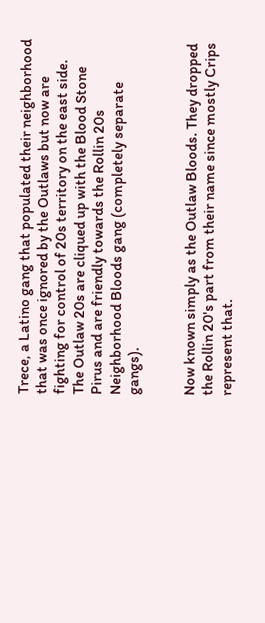Trece, a Latino gang that populated their neighborhood that was once ignored by the Outlaws but now are fighting for control of 20s territory on the east side. The Outlaw 20s are cliqued up with the Blood Stone Pirus and are friendly towards the Rollin 20s Neighborhood Bloods gang (completely separate gangs).


Now known simply as the Outlaw Bloods. They dropped the Rollin 20's part from their name since mostly Crips represent that.